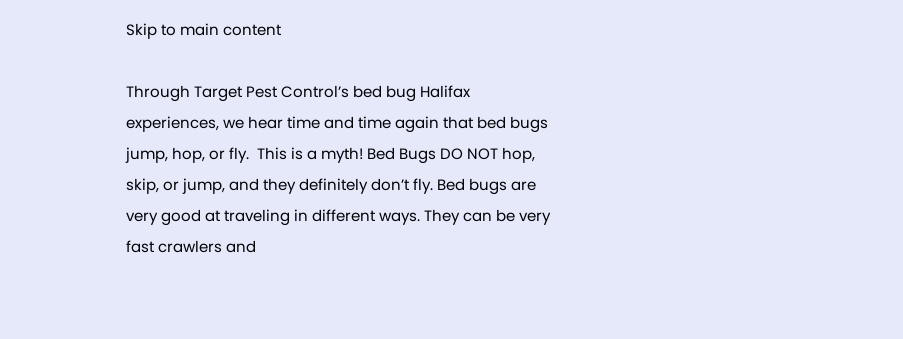Skip to main content

Through Target Pest Control’s bed bug Halifax experiences, we hear time and time again that bed bugs jump, hop, or fly.  This is a myth! Bed Bugs DO NOT hop, skip, or jump, and they definitely don’t fly. Bed bugs are very good at traveling in different ways. They can be very fast crawlers and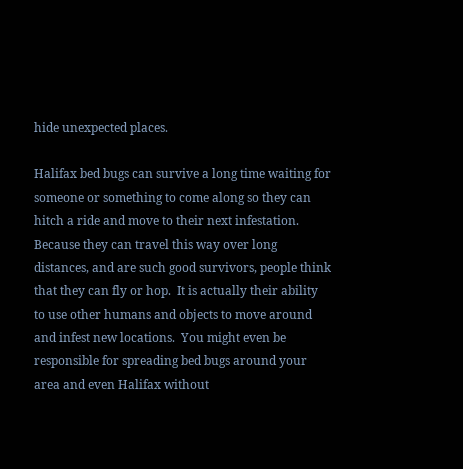hide unexpected places.

Halifax bed bugs can survive a long time waiting for someone or something to come along so they can hitch a ride and move to their next infestation.  Because they can travel this way over long distances, and are such good survivors, people think that they can fly or hop.  It is actually their ability to use other humans and objects to move around and infest new locations.  You might even be responsible for spreading bed bugs around your area and even Halifax without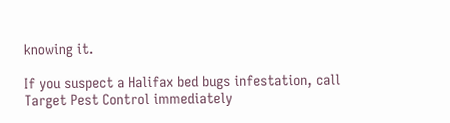knowing it.

If you suspect a Halifax bed bugs infestation, call Target Pest Control immediately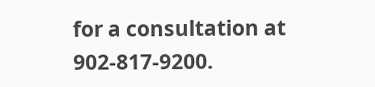for a consultation at 902-817-9200.